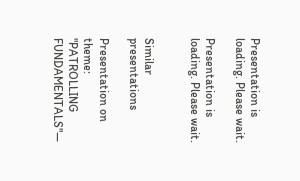Presentation is loading. Please wait.

Presentation is loading. Please wait.


Similar presentations

Presentation on theme: "PATROLLING FUNDAMENTALS"—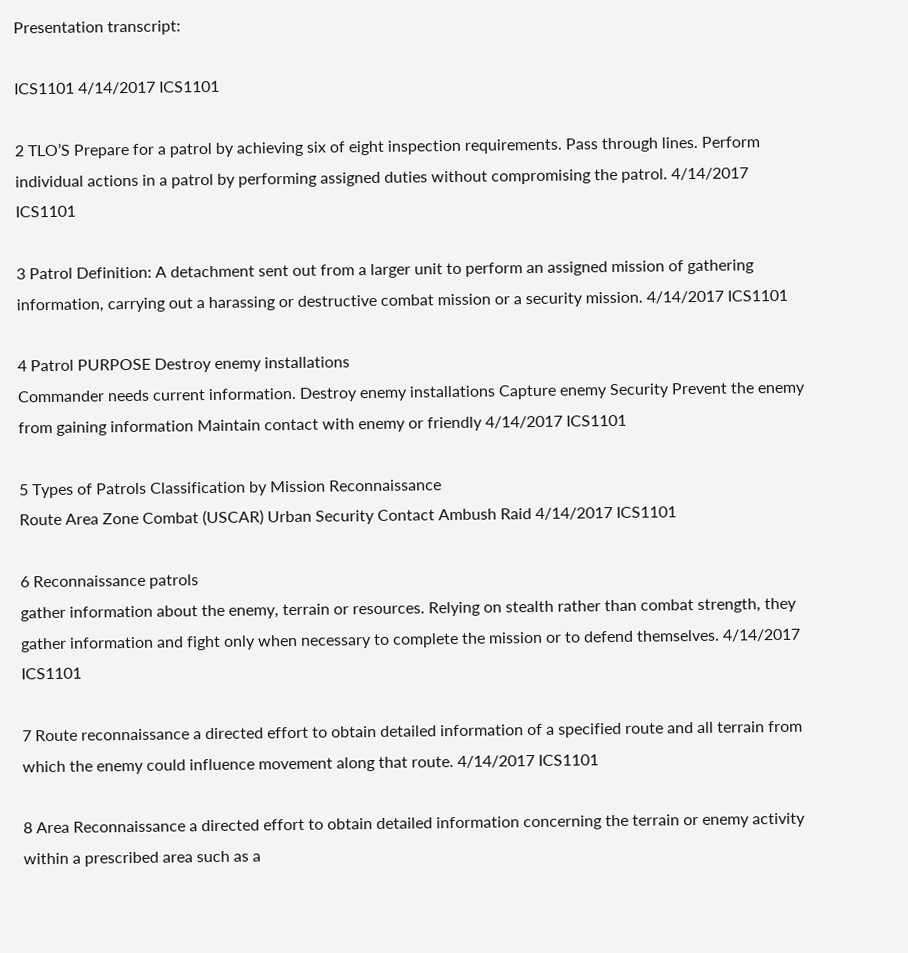Presentation transcript:

ICS1101 4/14/2017 ICS1101

2 TLO’S Prepare for a patrol by achieving six of eight inspection requirements. Pass through lines. Perform individual actions in a patrol by performing assigned duties without compromising the patrol. 4/14/2017 ICS1101

3 Patrol Definition: A detachment sent out from a larger unit to perform an assigned mission of gathering information, carrying out a harassing or destructive combat mission or a security mission. 4/14/2017 ICS1101

4 Patrol PURPOSE Destroy enemy installations
Commander needs current information. Destroy enemy installations Capture enemy Security Prevent the enemy from gaining information Maintain contact with enemy or friendly 4/14/2017 ICS1101

5 Types of Patrols Classification by Mission Reconnaissance
Route Area Zone Combat (USCAR) Urban Security Contact Ambush Raid 4/14/2017 ICS1101

6 Reconnaissance patrols
gather information about the enemy, terrain or resources. Relying on stealth rather than combat strength, they gather information and fight only when necessary to complete the mission or to defend themselves. 4/14/2017 ICS1101

7 Route reconnaissance a directed effort to obtain detailed information of a specified route and all terrain from which the enemy could influence movement along that route. 4/14/2017 ICS1101

8 Area Reconnaissance a directed effort to obtain detailed information concerning the terrain or enemy activity within a prescribed area such as a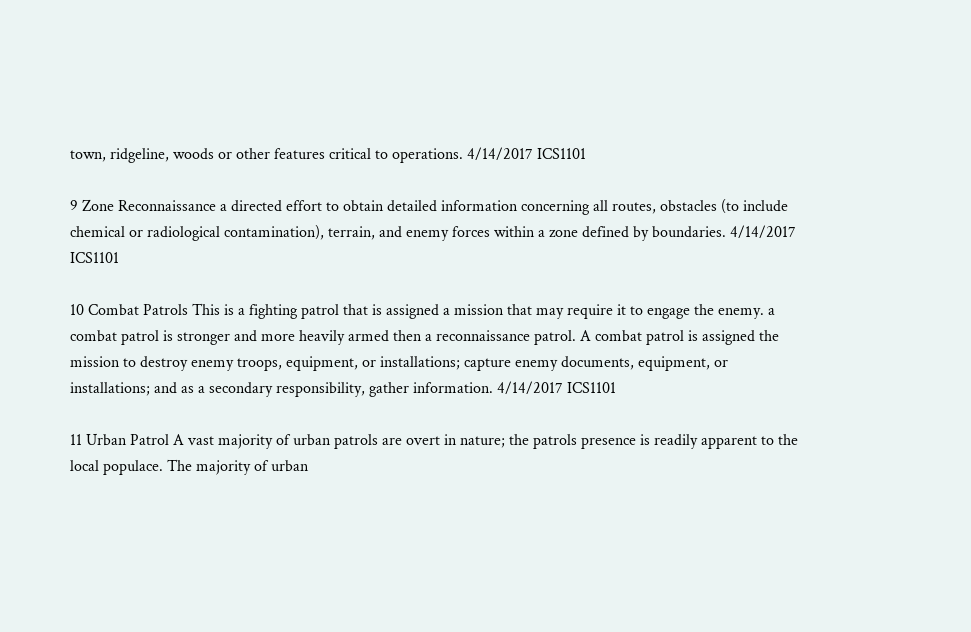town, ridgeline, woods or other features critical to operations. 4/14/2017 ICS1101

9 Zone Reconnaissance a directed effort to obtain detailed information concerning all routes, obstacles (to include chemical or radiological contamination), terrain, and enemy forces within a zone defined by boundaries. 4/14/2017 ICS1101

10 Combat Patrols This is a fighting patrol that is assigned a mission that may require it to engage the enemy. a combat patrol is stronger and more heavily armed then a reconnaissance patrol. A combat patrol is assigned the mission to destroy enemy troops, equipment, or installations; capture enemy documents, equipment, or installations; and as a secondary responsibility, gather information. 4/14/2017 ICS1101

11 Urban Patrol A vast majority of urban patrols are overt in nature; the patrols presence is readily apparent to the local populace. The majority of urban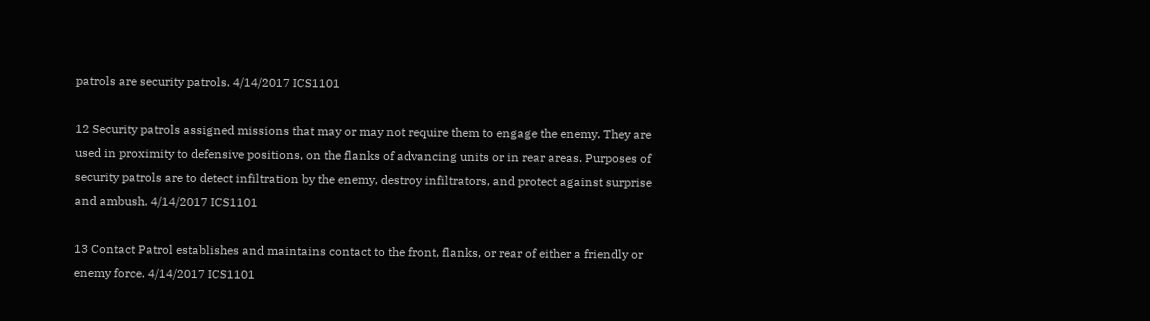patrols are security patrols. 4/14/2017 ICS1101

12 Security patrols assigned missions that may or may not require them to engage the enemy. They are used in proximity to defensive positions, on the flanks of advancing units or in rear areas. Purposes of security patrols are to detect infiltration by the enemy, destroy infiltrators, and protect against surprise and ambush. 4/14/2017 ICS1101

13 Contact Patrol establishes and maintains contact to the front, flanks, or rear of either a friendly or enemy force. 4/14/2017 ICS1101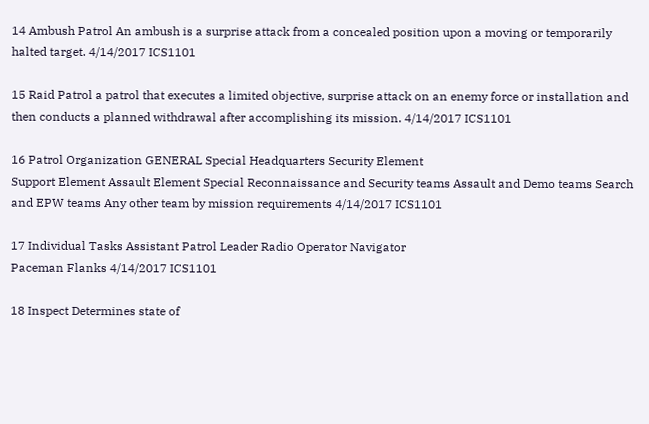14 Ambush Patrol An ambush is a surprise attack from a concealed position upon a moving or temporarily halted target. 4/14/2017 ICS1101

15 Raid Patrol a patrol that executes a limited objective, surprise attack on an enemy force or installation and then conducts a planned withdrawal after accomplishing its mission. 4/14/2017 ICS1101

16 Patrol Organization GENERAL Special Headquarters Security Element
Support Element Assault Element Special Reconnaissance and Security teams Assault and Demo teams Search and EPW teams Any other team by mission requirements 4/14/2017 ICS1101

17 Individual Tasks Assistant Patrol Leader Radio Operator Navigator
Paceman Flanks 4/14/2017 ICS1101

18 Inspect Determines state of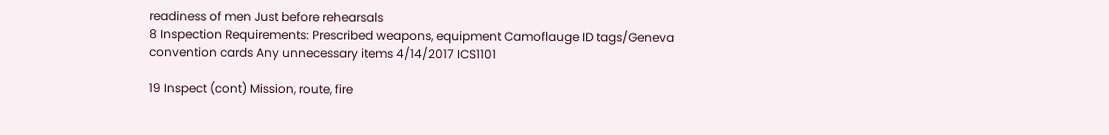readiness of men Just before rehearsals
8 Inspection Requirements: Prescribed weapons, equipment Camoflauge ID tags/Geneva convention cards Any unnecessary items 4/14/2017 ICS1101

19 Inspect (cont) Mission, route, fire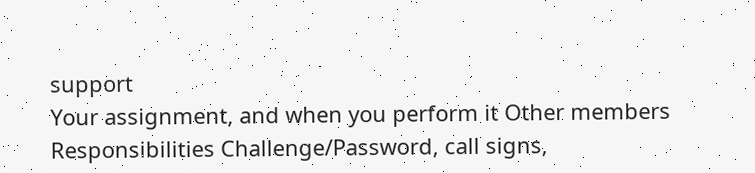support
Your assignment, and when you perform it Other members Responsibilities Challenge/Password, call signs,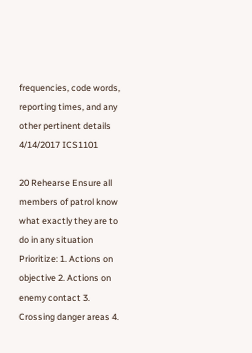frequencies, code words, reporting times, and any other pertinent details 4/14/2017 ICS1101

20 Rehearse Ensure all members of patrol know what exactly they are to do in any situation Prioritize: 1. Actions on objective 2. Actions on enemy contact 3. Crossing danger areas 4.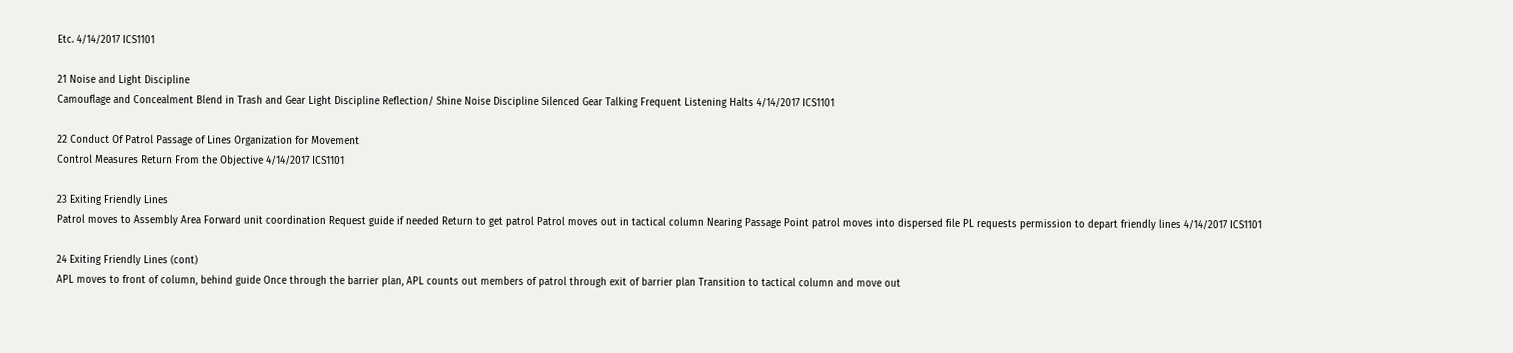Etc. 4/14/2017 ICS1101

21 Noise and Light Discipline
Camouflage and Concealment Blend in Trash and Gear Light Discipline Reflection/ Shine Noise Discipline Silenced Gear Talking Frequent Listening Halts 4/14/2017 ICS1101

22 Conduct Of Patrol Passage of Lines Organization for Movement
Control Measures Return From the Objective 4/14/2017 ICS1101

23 Exiting Friendly Lines
Patrol moves to Assembly Area Forward unit coordination Request guide if needed Return to get patrol Patrol moves out in tactical column Nearing Passage Point patrol moves into dispersed file PL requests permission to depart friendly lines 4/14/2017 ICS1101

24 Exiting Friendly Lines (cont)
APL moves to front of column, behind guide Once through the barrier plan, APL counts out members of patrol through exit of barrier plan Transition to tactical column and move out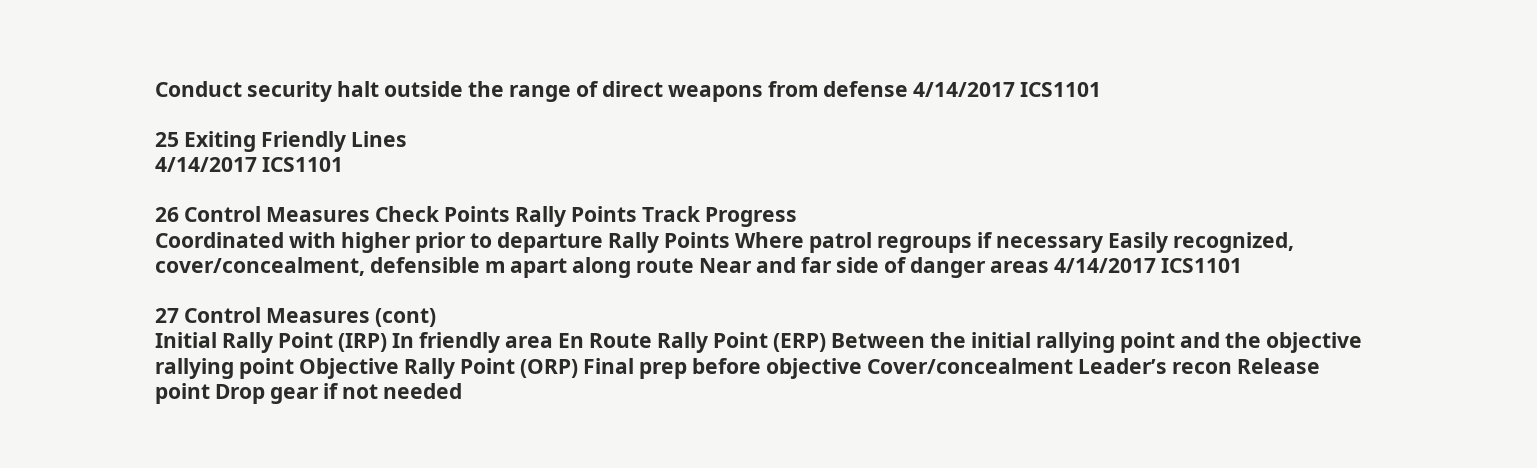Conduct security halt outside the range of direct weapons from defense 4/14/2017 ICS1101

25 Exiting Friendly Lines
4/14/2017 ICS1101

26 Control Measures Check Points Rally Points Track Progress
Coordinated with higher prior to departure Rally Points Where patrol regroups if necessary Easily recognized, cover/concealment, defensible m apart along route Near and far side of danger areas 4/14/2017 ICS1101

27 Control Measures (cont)
Initial Rally Point (IRP) In friendly area En Route Rally Point (ERP) Between the initial rallying point and the objective rallying point Objective Rally Point (ORP) Final prep before objective Cover/concealment Leader’s recon Release point Drop gear if not needed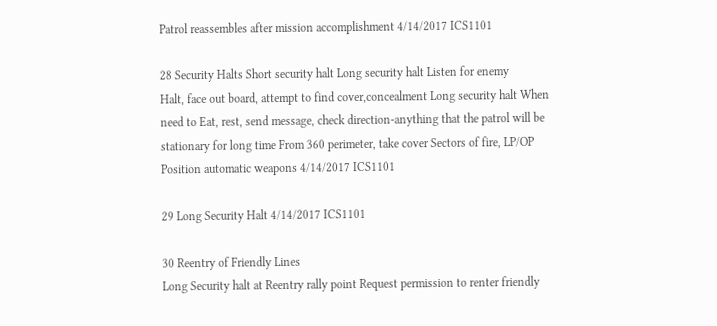Patrol reassembles after mission accomplishment 4/14/2017 ICS1101

28 Security Halts Short security halt Long security halt Listen for enemy
Halt, face out board, attempt to find cover,concealment Long security halt When need to Eat, rest, send message, check direction-anything that the patrol will be stationary for long time From 360 perimeter, take cover Sectors of fire, LP/OP Position automatic weapons 4/14/2017 ICS1101

29 Long Security Halt 4/14/2017 ICS1101

30 Reentry of Friendly Lines
Long Security halt at Reentry rally point Request permission to renter friendly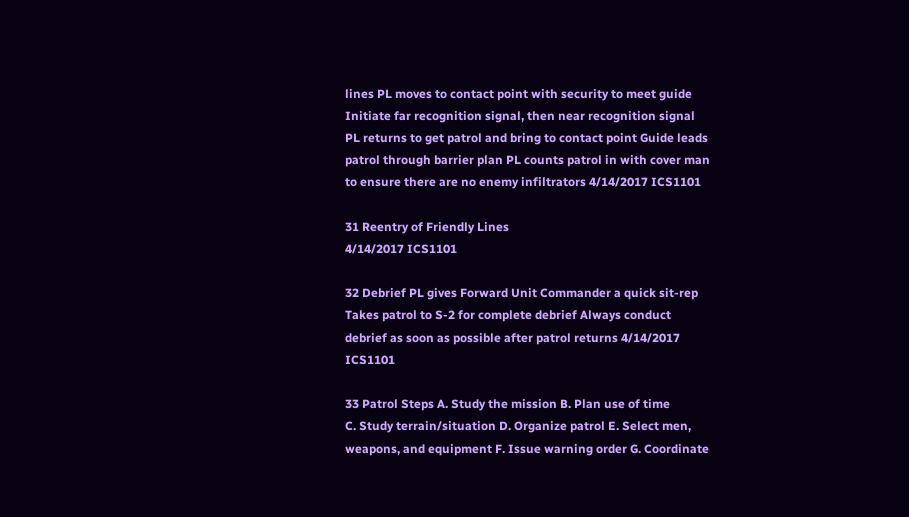lines PL moves to contact point with security to meet guide Initiate far recognition signal, then near recognition signal PL returns to get patrol and bring to contact point Guide leads patrol through barrier plan PL counts patrol in with cover man to ensure there are no enemy infiltrators 4/14/2017 ICS1101

31 Reentry of Friendly Lines
4/14/2017 ICS1101

32 Debrief PL gives Forward Unit Commander a quick sit-rep
Takes patrol to S-2 for complete debrief Always conduct debrief as soon as possible after patrol returns 4/14/2017 ICS1101

33 Patrol Steps A. Study the mission B. Plan use of time
C. Study terrain/situation D. Organize patrol E. Select men, weapons, and equipment F. Issue warning order G. Coordinate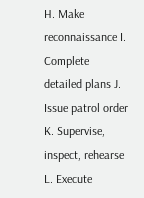H. Make reconnaissance I. Complete detailed plans J. Issue patrol order K. Supervise, inspect, rehearse L. Execute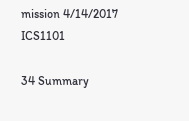mission 4/14/2017 ICS1101

34 Summary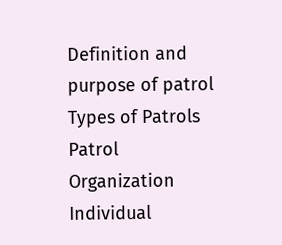Definition and purpose of patrol Types of Patrols
Patrol Organization Individual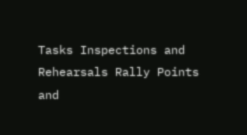Tasks Inspections and Rehearsals Rally Points and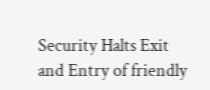Security Halts Exit and Entry of friendly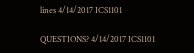lines 4/14/2017 ICS1101

QUESTIONS? 4/14/2017 ICS1101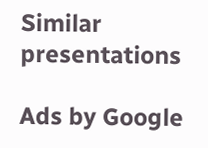Similar presentations

Ads by Google